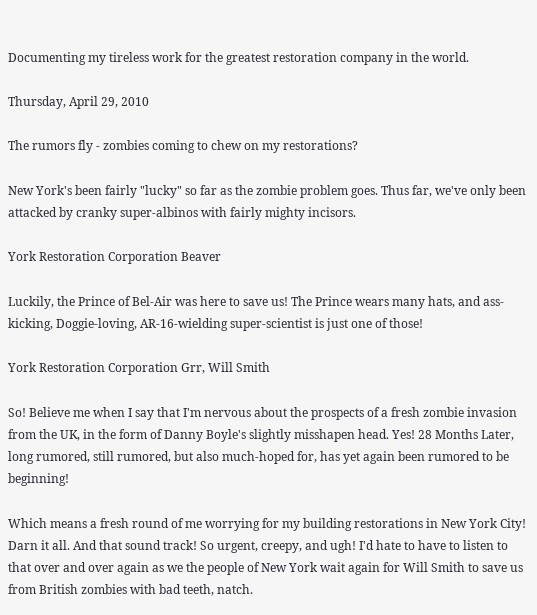Documenting my tireless work for the greatest restoration company in the world.

Thursday, April 29, 2010

The rumors fly - zombies coming to chew on my restorations?

New York's been fairly "lucky" so far as the zombie problem goes. Thus far, we've only been attacked by cranky super-albinos with fairly mighty incisors.

York Restoration Corporation Beaver

Luckily, the Prince of Bel-Air was here to save us! The Prince wears many hats, and ass-kicking, Doggie-loving, AR-16-wielding super-scientist is just one of those!

York Restoration Corporation Grr, Will Smith

So! Believe me when I say that I'm nervous about the prospects of a fresh zombie invasion from the UK, in the form of Danny Boyle's slightly misshapen head. Yes! 28 Months Later, long rumored, still rumored, but also much-hoped for, has yet again been rumored to be beginning!

Which means a fresh round of me worrying for my building restorations in New York City! Darn it all. And that sound track! So urgent, creepy, and ugh! I'd hate to have to listen to that over and over again as we the people of New York wait again for Will Smith to save us from British zombies with bad teeth, natch.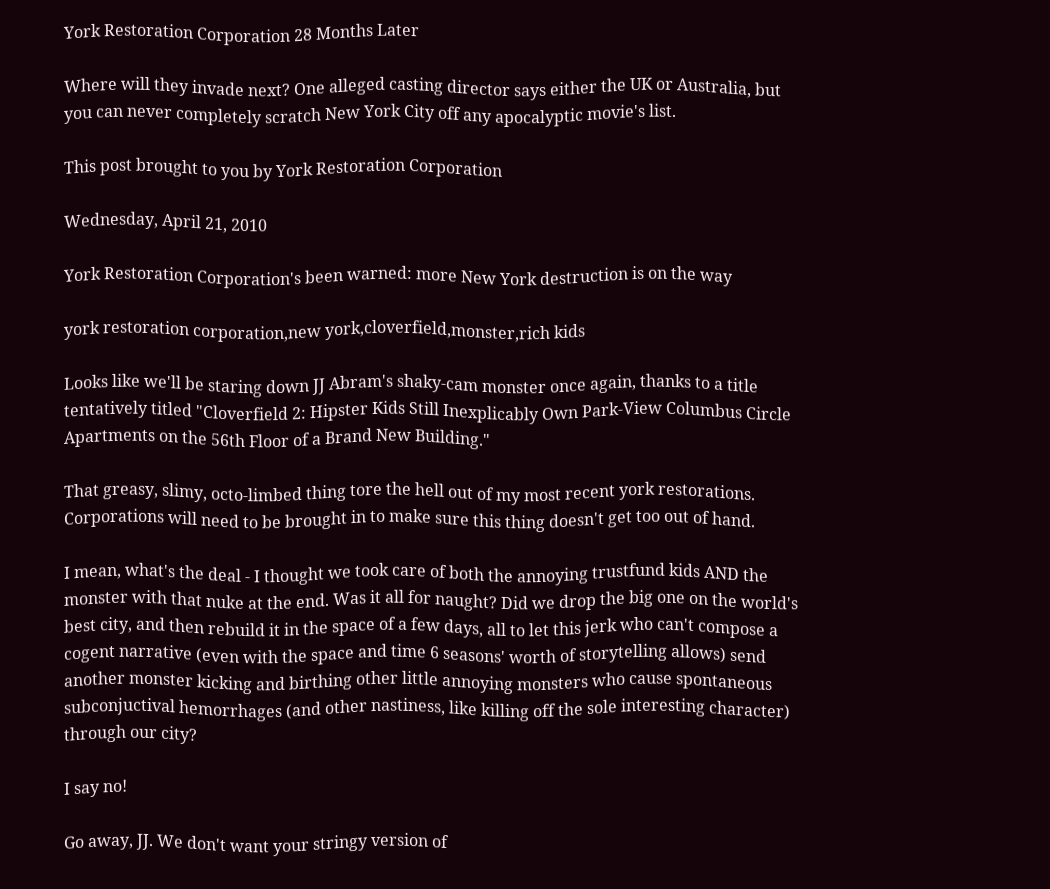York Restoration Corporation 28 Months Later

Where will they invade next? One alleged casting director says either the UK or Australia, but you can never completely scratch New York City off any apocalyptic movie's list.

This post brought to you by York Restoration Corporation

Wednesday, April 21, 2010

York Restoration Corporation's been warned: more New York destruction is on the way

york restoration corporation,new york,cloverfield,monster,rich kids

Looks like we'll be staring down JJ Abram's shaky-cam monster once again, thanks to a title tentatively titled "Cloverfield 2: Hipster Kids Still Inexplicably Own Park-View Columbus Circle Apartments on the 56th Floor of a Brand New Building."

That greasy, slimy, octo-limbed thing tore the hell out of my most recent york restorations. Corporations will need to be brought in to make sure this thing doesn't get too out of hand.

I mean, what's the deal - I thought we took care of both the annoying trustfund kids AND the monster with that nuke at the end. Was it all for naught? Did we drop the big one on the world's best city, and then rebuild it in the space of a few days, all to let this jerk who can't compose a cogent narrative (even with the space and time 6 seasons' worth of storytelling allows) send another monster kicking and birthing other little annoying monsters who cause spontaneous subconjuctival hemorrhages (and other nastiness, like killing off the sole interesting character) through our city?

I say no!

Go away, JJ. We don't want your stringy version of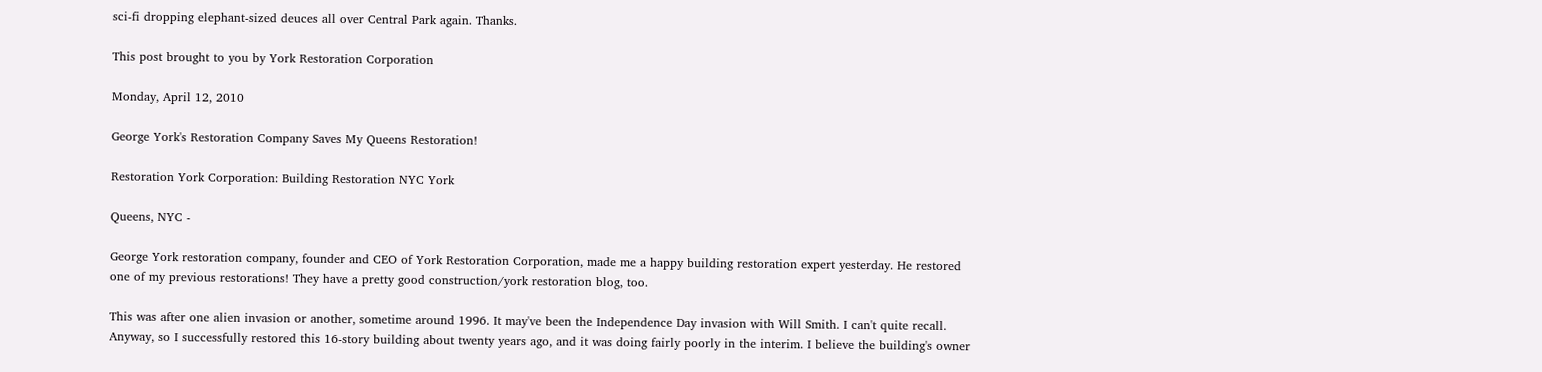sci-fi dropping elephant-sized deuces all over Central Park again. Thanks.

This post brought to you by York Restoration Corporation

Monday, April 12, 2010

George York's Restoration Company Saves My Queens Restoration!

Restoration York Corporation: Building Restoration NYC York

Queens, NYC -

George York restoration company, founder and CEO of York Restoration Corporation, made me a happy building restoration expert yesterday. He restored one of my previous restorations! They have a pretty good construction/york restoration blog, too.

This was after one alien invasion or another, sometime around 1996. It may've been the Independence Day invasion with Will Smith. I can't quite recall. Anyway, so I successfully restored this 16-story building about twenty years ago, and it was doing fairly poorly in the interim. I believe the building's owner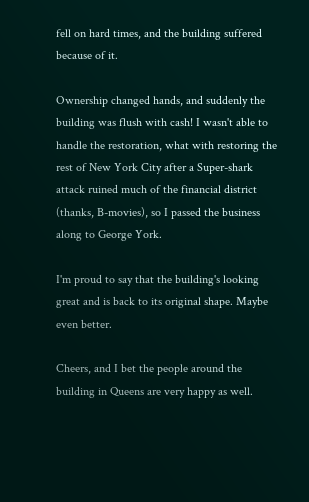fell on hard times, and the building suffered because of it.

Ownership changed hands, and suddenly the building was flush with cash! I wasn't able to handle the restoration, what with restoring the rest of New York City after a Super-shark attack ruined much of the financial district (thanks, B-movies), so I passed the business along to George York.

I'm proud to say that the building's looking great and is back to its original shape. Maybe even better.

Cheers, and I bet the people around the building in Queens are very happy as well.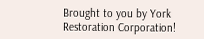Brought to you by York Restoration Corporation!